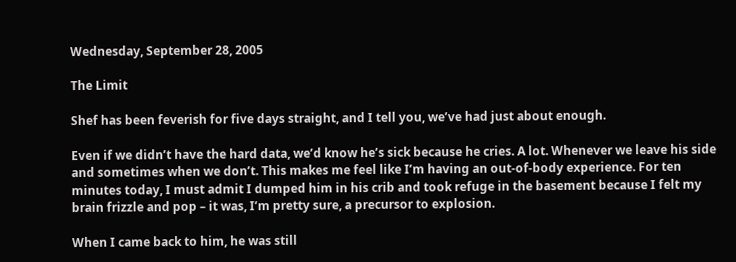Wednesday, September 28, 2005

The Limit

Shef has been feverish for five days straight, and I tell you, we’ve had just about enough.

Even if we didn’t have the hard data, we’d know he’s sick because he cries. A lot. Whenever we leave his side and sometimes when we don’t. This makes me feel like I’m having an out-of-body experience. For ten minutes today, I must admit I dumped him in his crib and took refuge in the basement because I felt my brain frizzle and pop – it was, I’m pretty sure, a precursor to explosion.

When I came back to him, he was still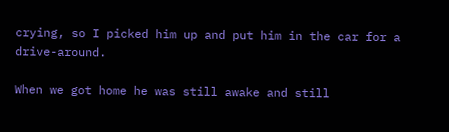crying, so I picked him up and put him in the car for a drive-around.

When we got home he was still awake and still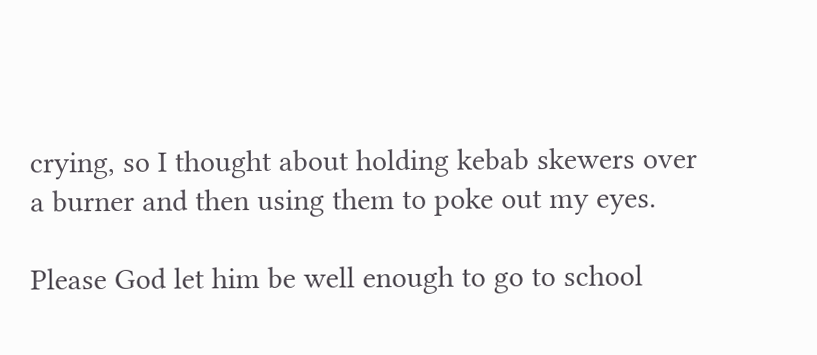crying, so I thought about holding kebab skewers over a burner and then using them to poke out my eyes.

Please God let him be well enough to go to school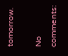tomorrow.

No comments: